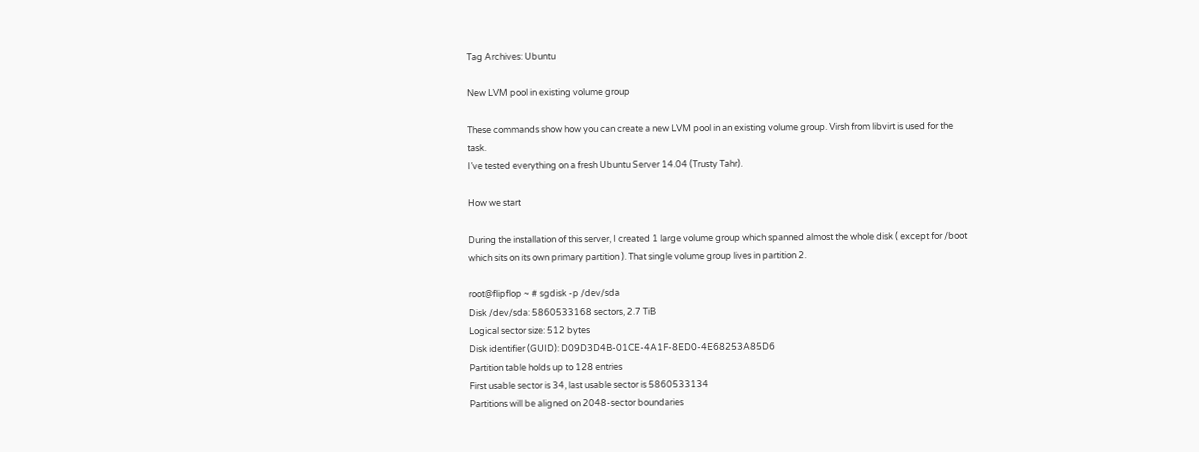Tag Archives: Ubuntu

New LVM pool in existing volume group

These commands show how you can create a new LVM pool in an existing volume group. Virsh from libvirt is used for the task.
I’ve tested everything on a fresh Ubuntu Server 14.04 (Trusty Tahr).

How we start

During the installation of this server, I created 1 large volume group which spanned almost the whole disk ( except for /boot which sits on its own primary partition ). That single volume group lives in partition 2.

root@flipflop ~ # sgdisk -p /dev/sda
Disk /dev/sda: 5860533168 sectors, 2.7 TiB
Logical sector size: 512 bytes
Disk identifier (GUID): D09D3D4B-01CE-4A1F-8ED0-4E68253A85D6
Partition table holds up to 128 entries
First usable sector is 34, last usable sector is 5860533134
Partitions will be aligned on 2048-sector boundaries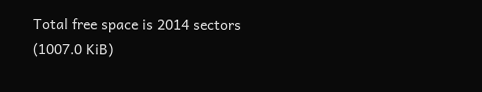Total free space is 2014 sectors (1007.0 KiB)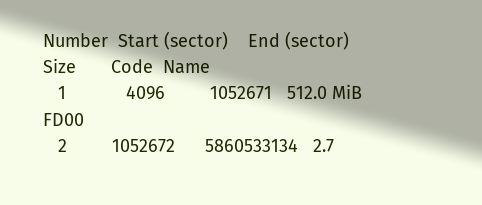Number  Start (sector)    End (sector)  Size       Code  Name
   1            4096         1052671   512.0 MiB   FD00
   2         1052672      5860533134   2.7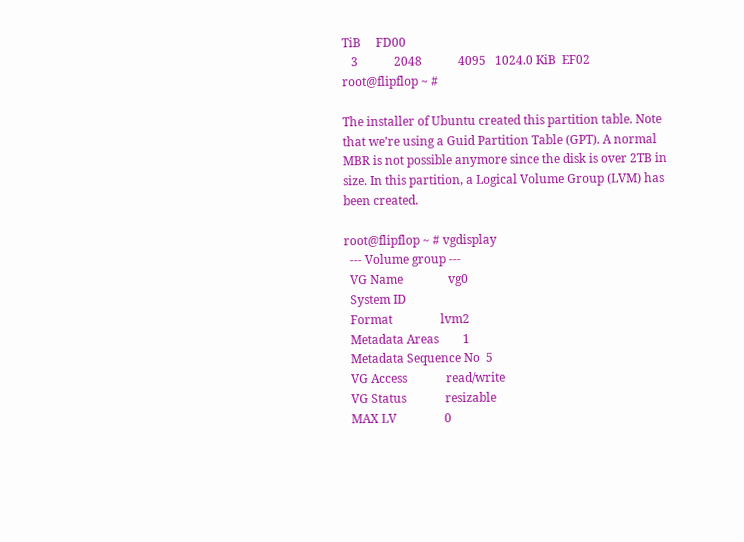TiB     FD00
   3            2048            4095   1024.0 KiB  EF02
root@flipflop ~ #

The installer of Ubuntu created this partition table. Note that we’re using a Guid Partition Table (GPT). A normal MBR is not possible anymore since the disk is over 2TB in size. In this partition, a Logical Volume Group (LVM) has been created.

root@flipflop ~ # vgdisplay
  --- Volume group ---
  VG Name               vg0
  System ID
  Format                lvm2
  Metadata Areas        1
  Metadata Sequence No  5
  VG Access             read/write
  VG Status             resizable
  MAX LV                0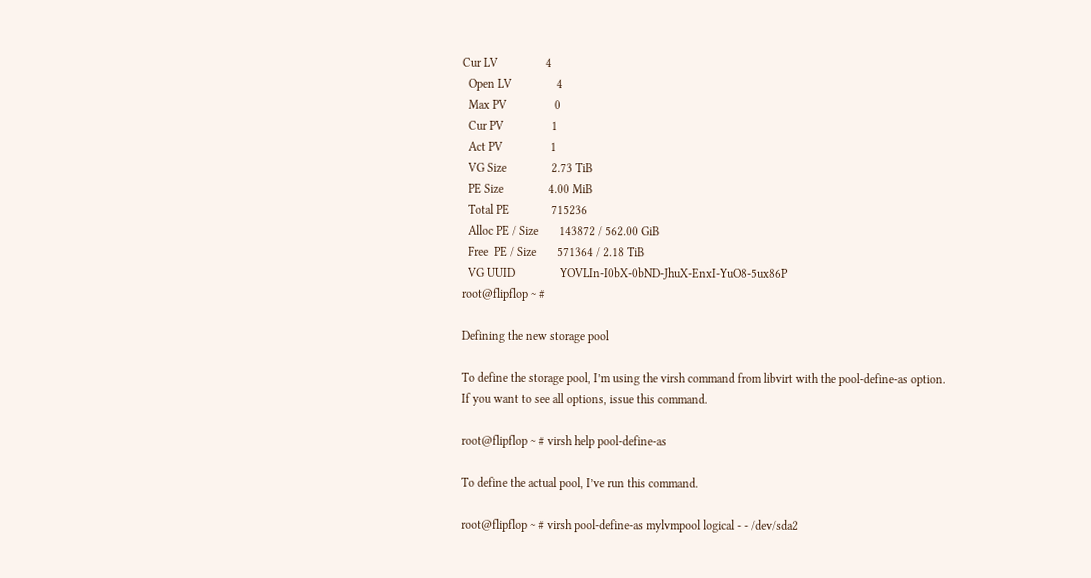Cur LV                4
  Open LV               4
  Max PV                0
  Cur PV                1
  Act PV                1
  VG Size               2.73 TiB
  PE Size               4.00 MiB
  Total PE              715236
  Alloc PE / Size       143872 / 562.00 GiB
  Free  PE / Size       571364 / 2.18 TiB
  VG UUID               YOVLIn-I0bX-0bND-JhuX-EnxI-YuO8-5ux86P
root@flipflop ~ #

Defining the new storage pool

To define the storage pool, I’m using the virsh command from libvirt with the pool-define-as option.
If you want to see all options, issue this command.

root@flipflop ~ # virsh help pool-define-as

To define the actual pool, I’ve run this command.

root@flipflop ~ # virsh pool-define-as mylvmpool logical - - /dev/sda2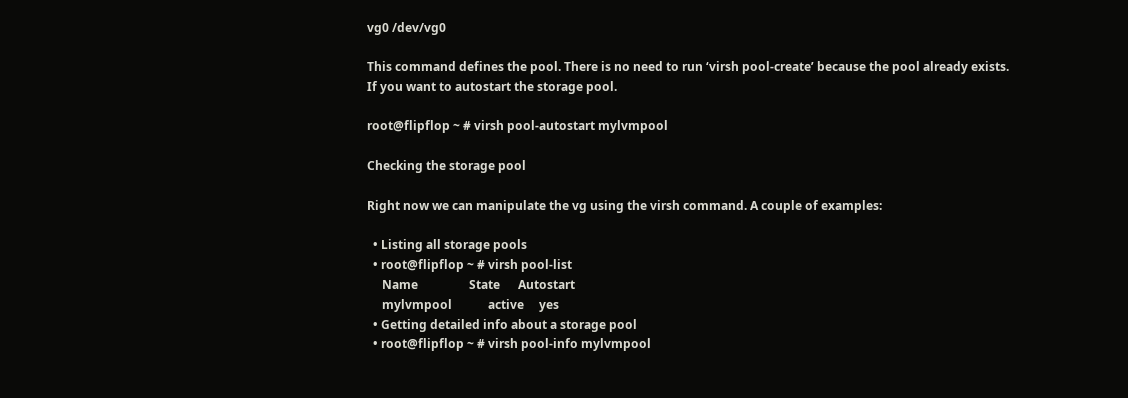vg0 /dev/vg0

This command defines the pool. There is no need to run ‘virsh pool-create’ because the pool already exists.
If you want to autostart the storage pool.

root@flipflop ~ # virsh pool-autostart mylvmpool

Checking the storage pool

Right now we can manipulate the vg using the virsh command. A couple of examples:

  • Listing all storage pools
  • root@flipflop ~ # virsh pool-list
     Name                 State      Autostart
     mylvmpool            active     yes
  • Getting detailed info about a storage pool
  • root@flipflop ~ # virsh pool-info mylvmpool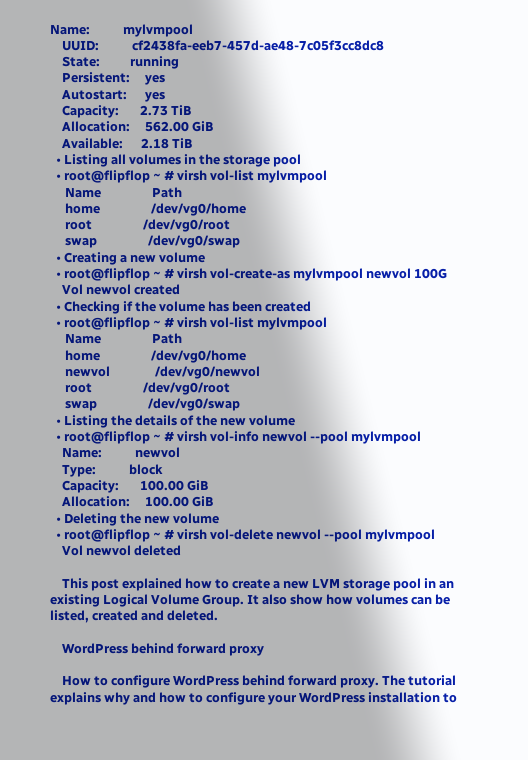Name:           mylvmpool
    UUID:           cf2438fa-eeb7-457d-ae48-7c05f3cc8dc8
    State:          running
    Persistent:     yes
    Autostart:      yes
    Capacity:       2.73 TiB
    Allocation:     562.00 GiB
    Available:      2.18 TiB
  • Listing all volumes in the storage pool
  • root@flipflop ~ # virsh vol-list mylvmpool
     Name                 Path
     home                 /dev/vg0/home
     root                 /dev/vg0/root
     swap                 /dev/vg0/swap
  • Creating a new volume
  • root@flipflop ~ # virsh vol-create-as mylvmpool newvol 100G
    Vol newvol created
  • Checking if the volume has been created
  • root@flipflop ~ # virsh vol-list mylvmpool
     Name                 Path
     home                 /dev/vg0/home
     newvol               /dev/vg0/newvol
     root                 /dev/vg0/root
     swap                 /dev/vg0/swap
  • Listing the details of the new volume
  • root@flipflop ~ # virsh vol-info newvol --pool mylvmpool
    Name:           newvol
    Type:           block
    Capacity:       100.00 GiB
    Allocation:     100.00 GiB
  • Deleting the new volume
  • root@flipflop ~ # virsh vol-delete newvol --pool mylvmpool
    Vol newvol deleted

    This post explained how to create a new LVM storage pool in an existing Logical Volume Group. It also show how volumes can be listed, created and deleted.

    WordPress behind forward proxy

    How to configure WordPress behind forward proxy. The tutorial explains why and how to configure your WordPress installation to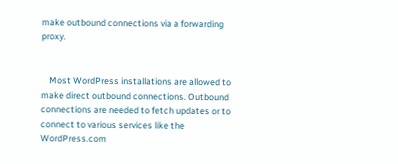make outbound connections via a forwarding proxy.


    Most WordPress installations are allowed to make direct outbound connections. Outbound connections are needed to fetch updates or to connect to various services like the WordPress.com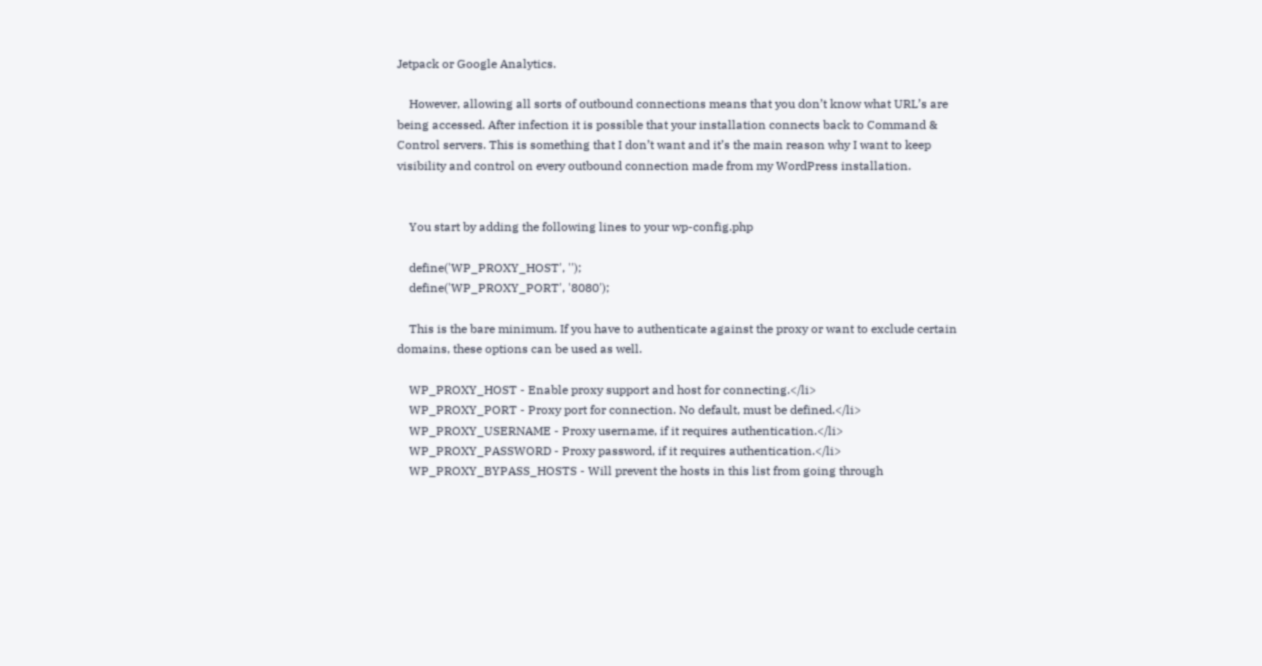Jetpack or Google Analytics.

    However, allowing all sorts of outbound connections means that you don’t know what URL’s are being accessed. After infection it is possible that your installation connects back to Command & Control servers. This is something that I don’t want and it’s the main reason why I want to keep visibility and control on every outbound connection made from my WordPress installation.


    You start by adding the following lines to your wp-config.php

    define('WP_PROXY_HOST', '');
    define('WP_PROXY_PORT', '8080');

    This is the bare minimum. If you have to authenticate against the proxy or want to exclude certain domains, these options can be used as well.

    WP_PROXY_HOST - Enable proxy support and host for connecting.</li>
    WP_PROXY_PORT - Proxy port for connection. No default, must be defined.</li>
    WP_PROXY_USERNAME - Proxy username, if it requires authentication.</li>
    WP_PROXY_PASSWORD - Proxy password, if it requires authentication.</li>
    WP_PROXY_BYPASS_HOSTS - Will prevent the hosts in this list from going through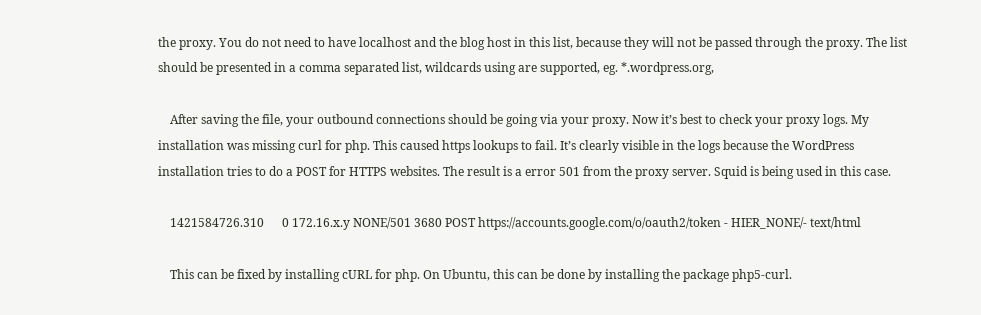the proxy. You do not need to have localhost and the blog host in this list, because they will not be passed through the proxy. The list should be presented in a comma separated list, wildcards using are supported, eg. *.wordpress.org,

    After saving the file, your outbound connections should be going via your proxy. Now it’s best to check your proxy logs. My installation was missing curl for php. This caused https lookups to fail. It’s clearly visible in the logs because the WordPress installation tries to do a POST for HTTPS websites. The result is a error 501 from the proxy server. Squid is being used in this case.

    1421584726.310      0 172.16.x.y NONE/501 3680 POST https://accounts.google.com/o/oauth2/token - HIER_NONE/- text/html

    This can be fixed by installing cURL for php. On Ubuntu, this can be done by installing the package php5-curl.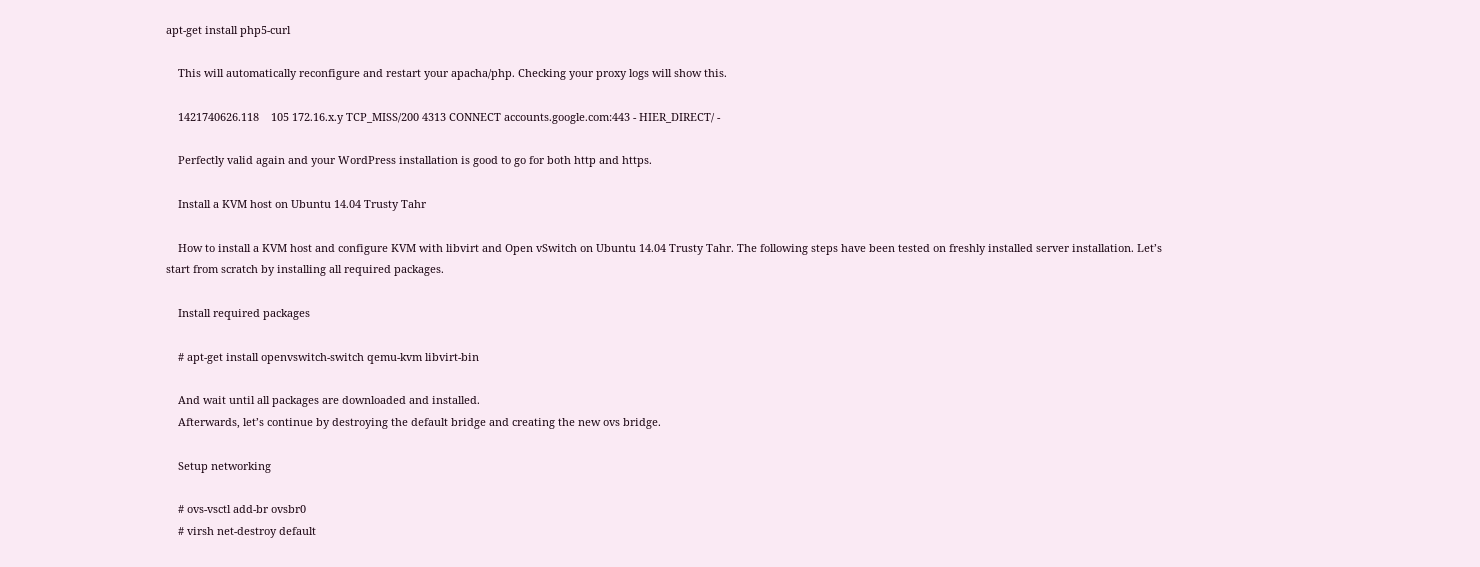apt-get install php5-curl

    This will automatically reconfigure and restart your apacha/php. Checking your proxy logs will show this.

    1421740626.118    105 172.16.x.y TCP_MISS/200 4313 CONNECT accounts.google.com:443 - HIER_DIRECT/ -

    Perfectly valid again and your WordPress installation is good to go for both http and https.

    Install a KVM host on Ubuntu 14.04 Trusty Tahr

    How to install a KVM host and configure KVM with libvirt and Open vSwitch on Ubuntu 14.04 Trusty Tahr. The following steps have been tested on freshly installed server installation. Let’s start from scratch by installing all required packages.

    Install required packages

    # apt-get install openvswitch-switch qemu-kvm libvirt-bin

    And wait until all packages are downloaded and installed.
    Afterwards, let’s continue by destroying the default bridge and creating the new ovs bridge.

    Setup networking

    # ovs-vsctl add-br ovsbr0
    # virsh net-destroy default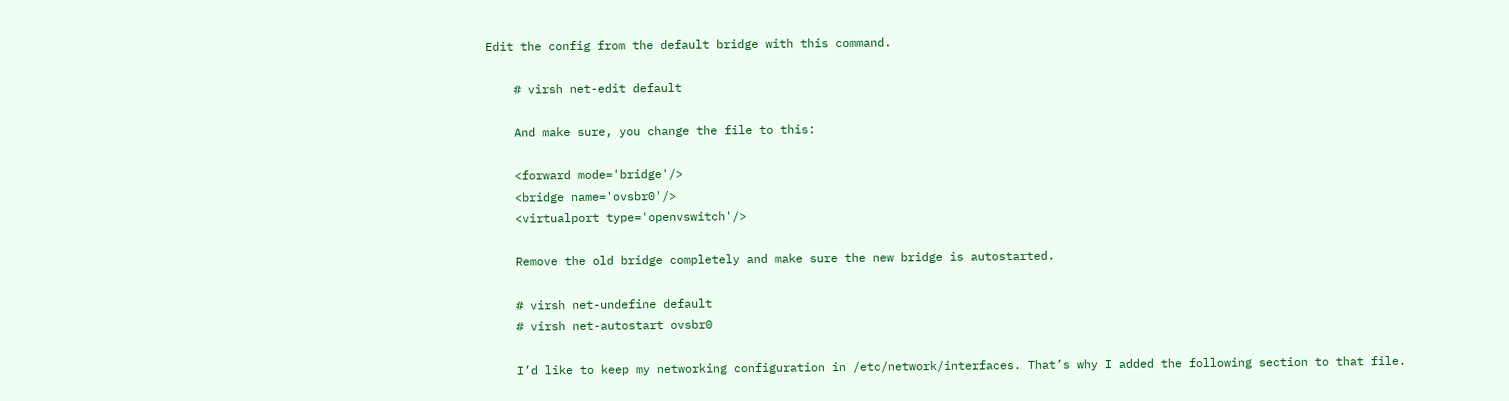Edit the config from the default bridge with this command.

    # virsh net-edit default

    And make sure, you change the file to this:

    <forward mode='bridge'/>
    <bridge name='ovsbr0'/>
    <virtualport type='openvswitch'/>

    Remove the old bridge completely and make sure the new bridge is autostarted.

    # virsh net-undefine default
    # virsh net-autostart ovsbr0

    I’d like to keep my networking configuration in /etc/network/interfaces. That’s why I added the following section to that file.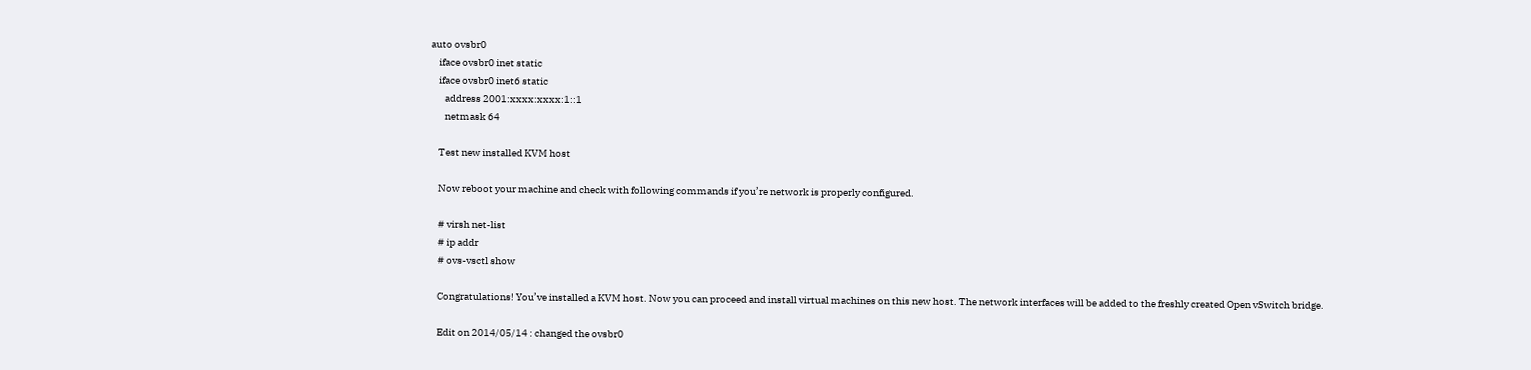auto ovsbr0
    iface ovsbr0 inet static
    iface ovsbr0 inet6 static
       address 2001:xxxx:xxxx:1::1
       netmask 64

    Test new installed KVM host

    Now reboot your machine and check with following commands if you’re network is properly configured.

    # virsh net-list
    # ip addr
    # ovs-vsctl show

    Congratulations! You’ve installed a KVM host. Now you can proceed and install virtual machines on this new host. The network interfaces will be added to the freshly created Open vSwitch bridge.

    Edit on 2014/05/14 : changed the ovsbr0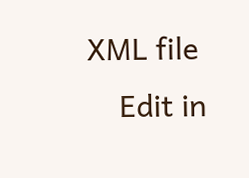XML file
    Edit in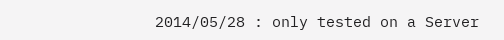2014/05/28 : only tested on a Server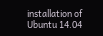installation of Ubuntu 14.04